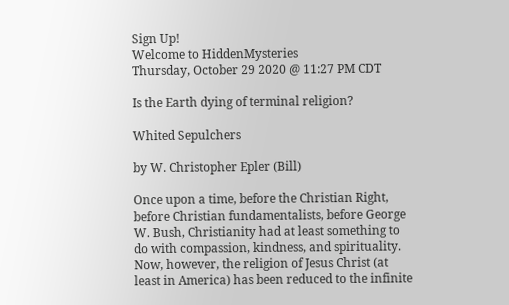Sign Up!
Welcome to HiddenMysteries
Thursday, October 29 2020 @ 11:27 PM CDT

Is the Earth dying of terminal religion?

Whited Sepulchers

by W. Christopher Epler (Bill)

Once upon a time, before the Christian Right, before Christian fundamentalists, before George W. Bush, Christianity had at least something to do with compassion, kindness, and spirituality.
Now, however, the religion of Jesus Christ (at least in America) has been reduced to the infinite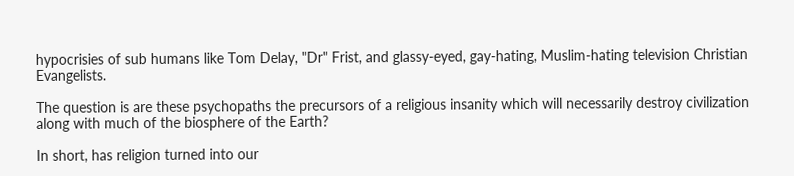hypocrisies of sub humans like Tom Delay, "Dr" Frist, and glassy-eyed, gay-hating, Muslim-hating television Christian Evangelists.

The question is are these psychopaths the precursors of a religious insanity which will necessarily destroy civilization along with much of the biosphere of the Earth?

In short, has religion turned into our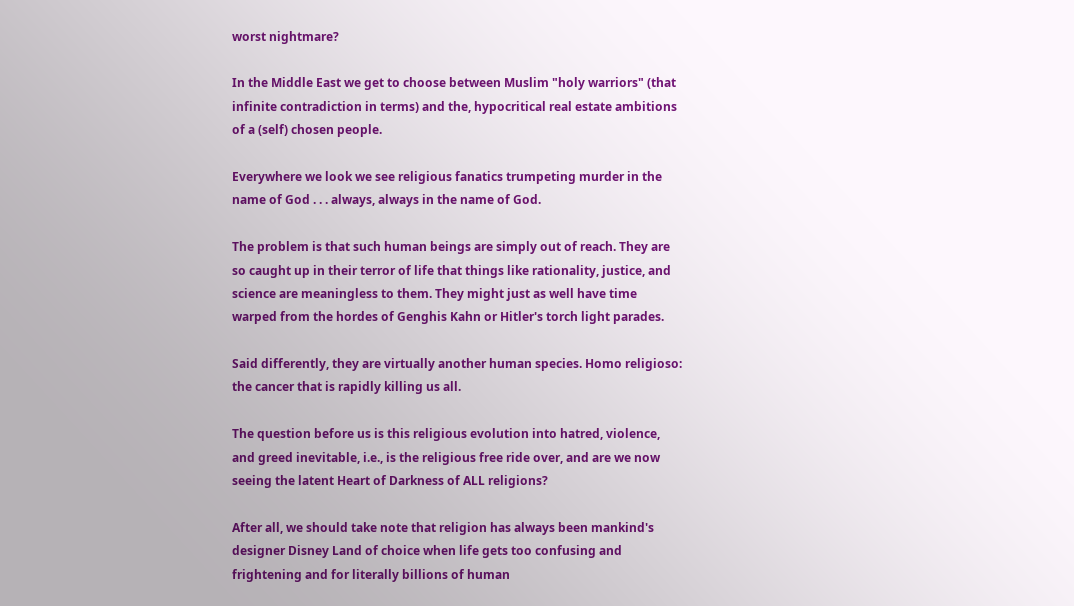worst nightmare?

In the Middle East we get to choose between Muslim "holy warriors" (that infinite contradiction in terms) and the, hypocritical real estate ambitions of a (self) chosen people.

Everywhere we look we see religious fanatics trumpeting murder in the name of God . . . always, always in the name of God.

The problem is that such human beings are simply out of reach. They are so caught up in their terror of life that things like rationality, justice, and science are meaningless to them. They might just as well have time warped from the hordes of Genghis Kahn or Hitler's torch light parades.

Said differently, they are virtually another human species. Homo religioso: the cancer that is rapidly killing us all.

The question before us is this religious evolution into hatred, violence, and greed inevitable, i.e., is the religious free ride over, and are we now seeing the latent Heart of Darkness of ALL religions?

After all, we should take note that religion has always been mankind's designer Disney Land of choice when life gets too confusing and frightening and for literally billions of human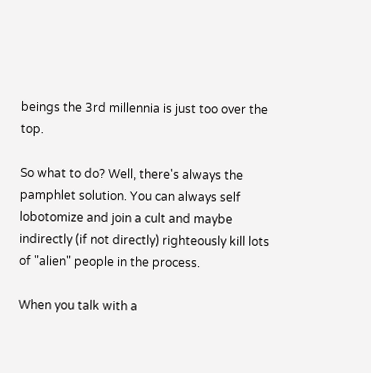beings the 3rd millennia is just too over the top.

So what to do? Well, there's always the pamphlet solution. You can always self lobotomize and join a cult and maybe indirectly (if not directly) righteously kill lots of "alien" people in the process.

When you talk with a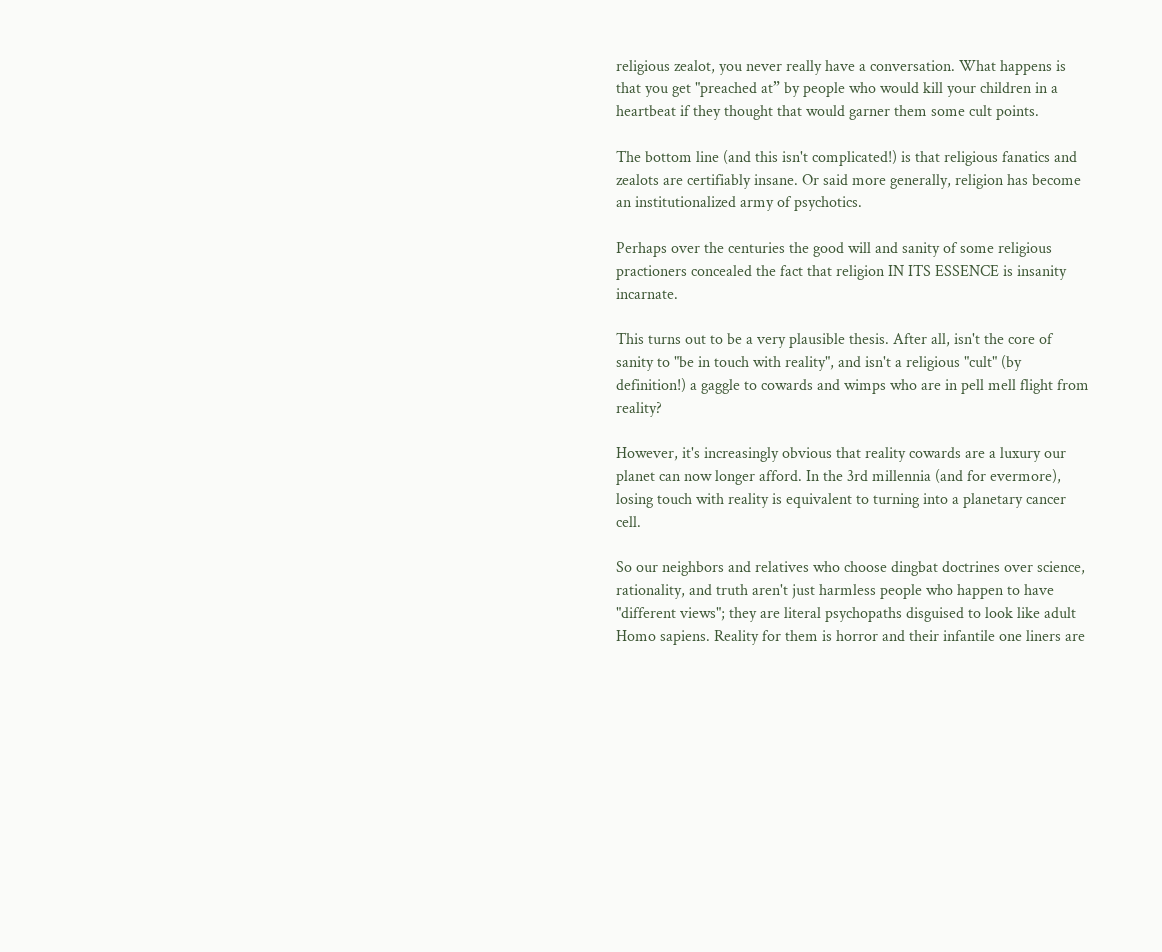religious zealot, you never really have a conversation. What happens is that you get "preached at” by people who would kill your children in a heartbeat if they thought that would garner them some cult points.

The bottom line (and this isn't complicated!) is that religious fanatics and zealots are certifiably insane. Or said more generally, religion has become an institutionalized army of psychotics.

Perhaps over the centuries the good will and sanity of some religious practioners concealed the fact that religion IN ITS ESSENCE is insanity incarnate.

This turns out to be a very plausible thesis. After all, isn't the core of sanity to "be in touch with reality", and isn't a religious "cult" (by definition!) a gaggle to cowards and wimps who are in pell mell flight from reality?

However, it's increasingly obvious that reality cowards are a luxury our planet can now longer afford. In the 3rd millennia (and for evermore), losing touch with reality is equivalent to turning into a planetary cancer cell.

So our neighbors and relatives who choose dingbat doctrines over science, rationality, and truth aren't just harmless people who happen to have "different views"; they are literal psychopaths disguised to look like adult Homo sapiens. Reality for them is horror and their infantile one liners are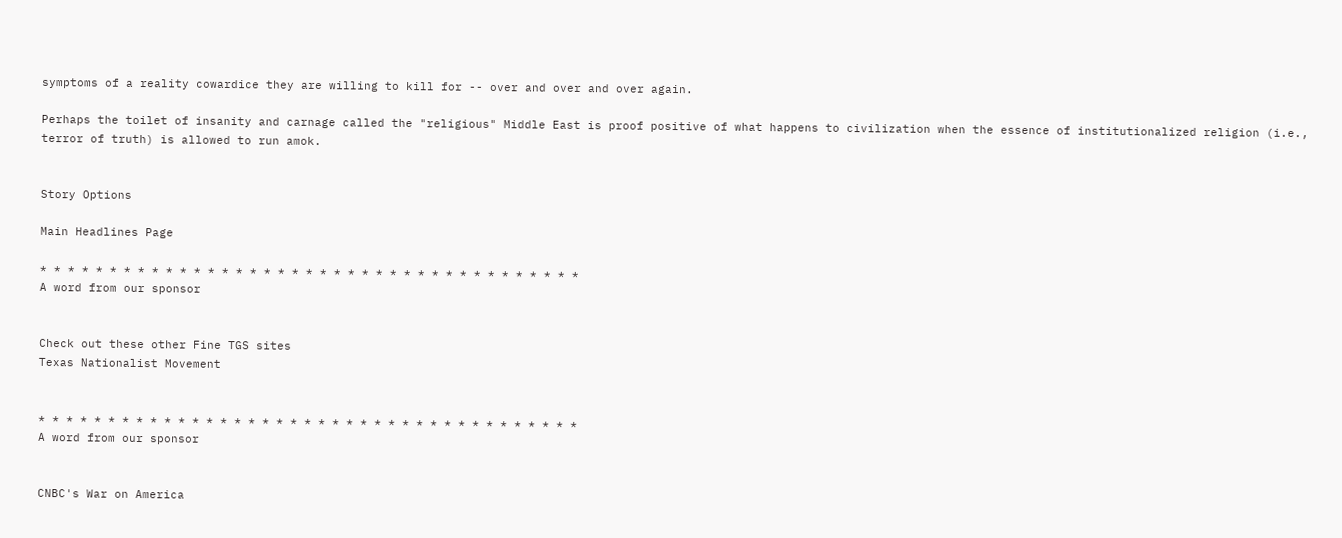symptoms of a reality cowardice they are willing to kill for -- over and over and over again.

Perhaps the toilet of insanity and carnage called the "religious" Middle East is proof positive of what happens to civilization when the essence of institutionalized religion (i.e., terror of truth) is allowed to run amok.


Story Options

Main Headlines Page

* * * * * * * * * * * * * * * * * * * * * * * * * * * * * * * * * * * * * * *
A word from our sponsor


Check out these other Fine TGS sites
Texas Nationalist Movement


* * * * * * * * * * * * * * * * * * * * * * * * * * * * * * * * * * * * * * *
A word from our sponsor


CNBC's War on America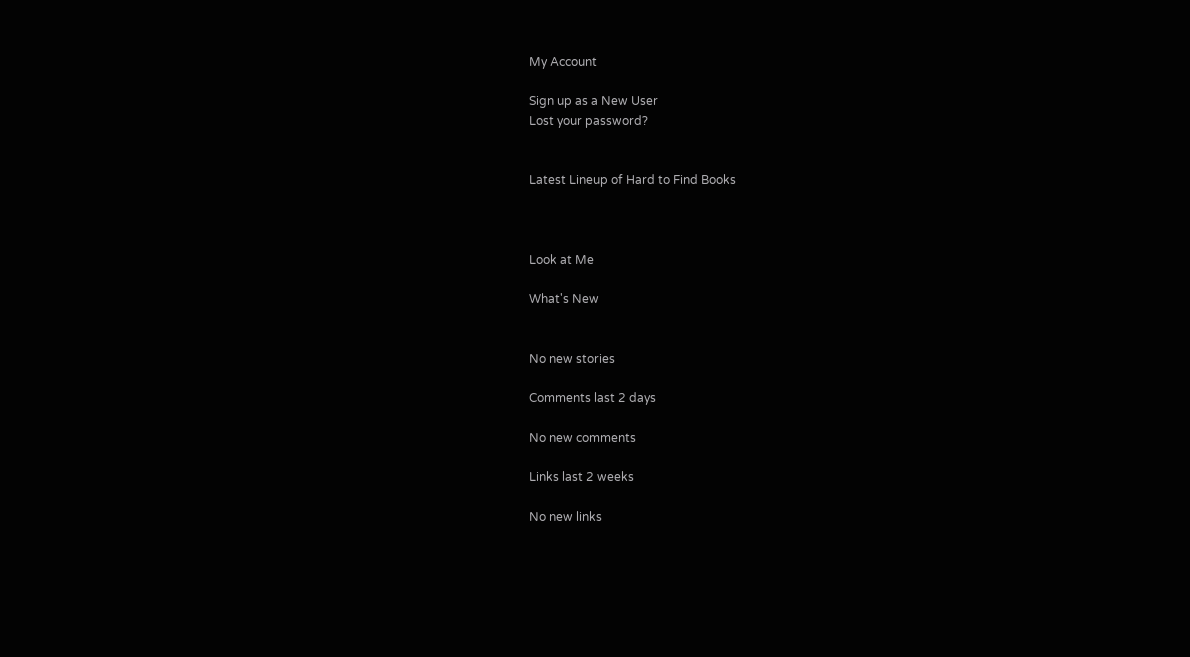My Account

Sign up as a New User
Lost your password?


Latest Lineup of Hard to Find Books



Look at Me

What's New


No new stories

Comments last 2 days

No new comments

Links last 2 weeks

No new links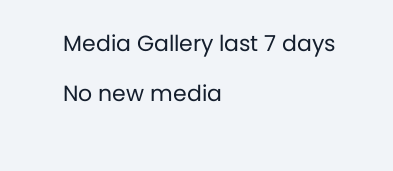Media Gallery last 7 days

No new media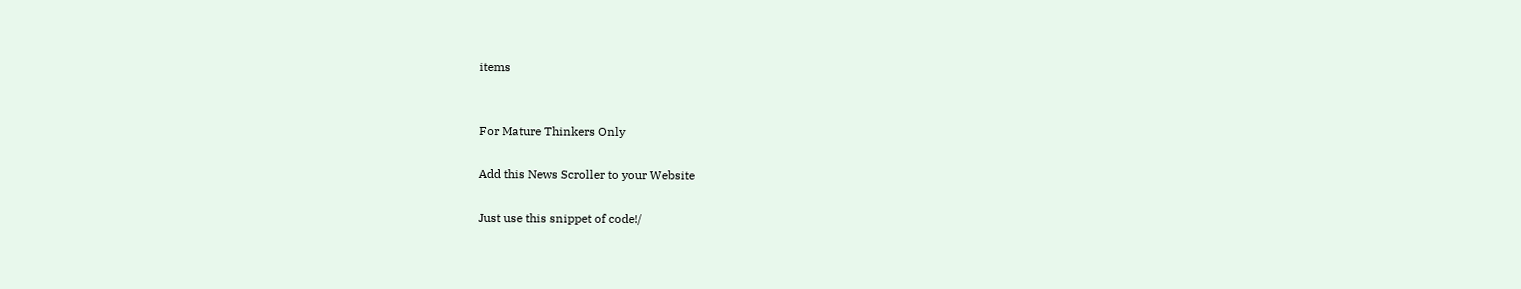items


For Mature Thinkers Only

Add this News Scroller to your Website

Just use this snippet of code!/